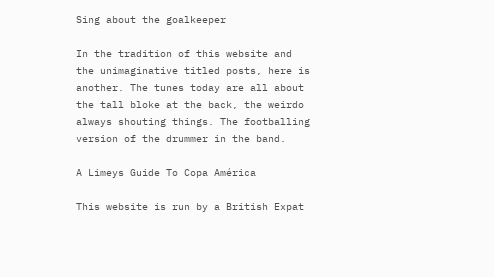Sing about the goalkeeper

In the tradition of this website and the unimaginative titled posts, here is another. The tunes today are all about the tall bloke at the back, the weirdo always shouting things. The footballing version of the drummer in the band.

A Limeys Guide To Copa América

This website is run by a British Expat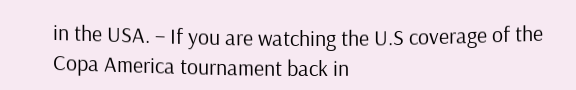in the USA. – If you are watching the U.S coverage of the Copa America tournament back in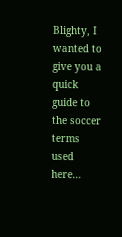Blighty, I wanted to give you a quick guide to the soccer terms used here…